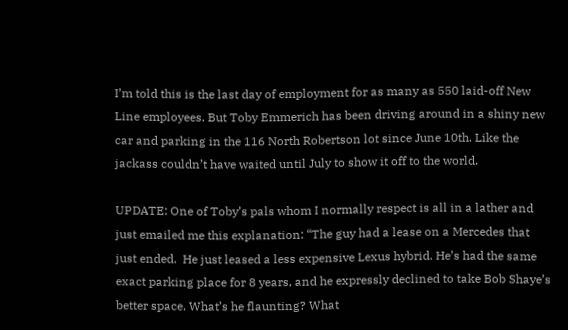I’m told this is the last day of employment for as many as 550 laid-off New Line employees. But Toby Emmerich has been driving around in a shiny new car and parking in the 116 North Robertson lot since June 10th. Like the jackass couldn’t have waited until July to show it off to the world.

UPDATE: One of Toby’s pals whom I normally respect is all in a lather and just emailed me this explanation: “The guy had a lease on a Mercedes that just ended.  He just leased a less expensive Lexus hybrid. He’s had the same exact parking place for 8 years, and he expressly declined to take Bob Shaye’s better space. What’s he flaunting? What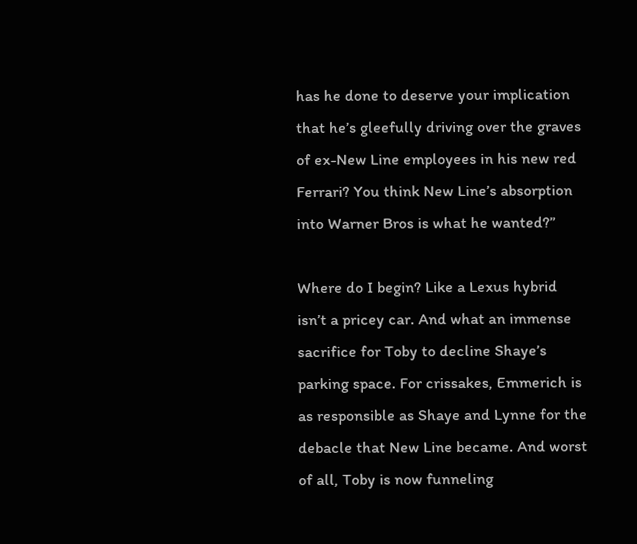has he done to deserve your implication that he’s gleefully driving over the graves of ex-New Line employees in his new red Ferrari? You think New Line’s absorption into Warner Bros is what he wanted?”

Where do I begin? Like a Lexus hybrid isn’t a pricey car. And what an immense sacrifice for Toby to decline Shaye’s parking space. For crissakes, Emmerich is as responsible as Shaye and Lynne for the debacle that New Line became. And worst of all, Toby is now funneling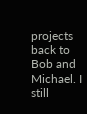projects back to Bob and Michael. I still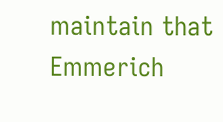maintain that Emmerich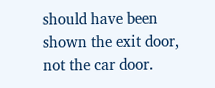should have been shown the exit door, not the car door.